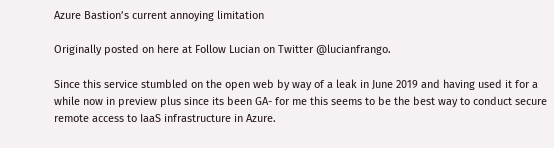Azure Bastion’s current annoying limitation

Originally posted on here at Follow Lucian on Twitter @lucianfrango.

Since this service stumbled on the open web by way of a leak in June 2019 and having used it for a while now in preview plus since its been GA- for me this seems to be the best way to conduct secure remote access to IaaS infrastructure in Azure.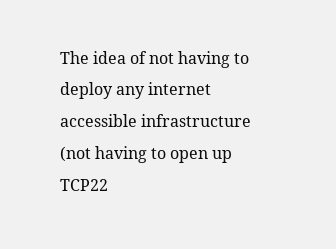The idea of not having to deploy any internet accessible infrastructure (not having to open up TCP22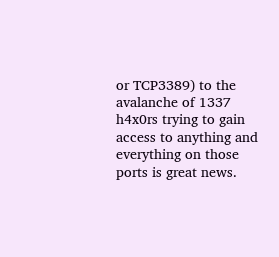or TCP3389) to the avalanche of 1337 h4x0rs trying to gain access to anything and everything on those ports is great news.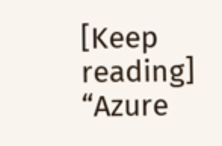[Keep reading] “Azure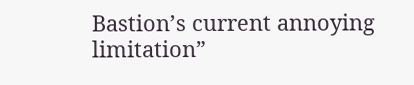Bastion’s current annoying limitation”